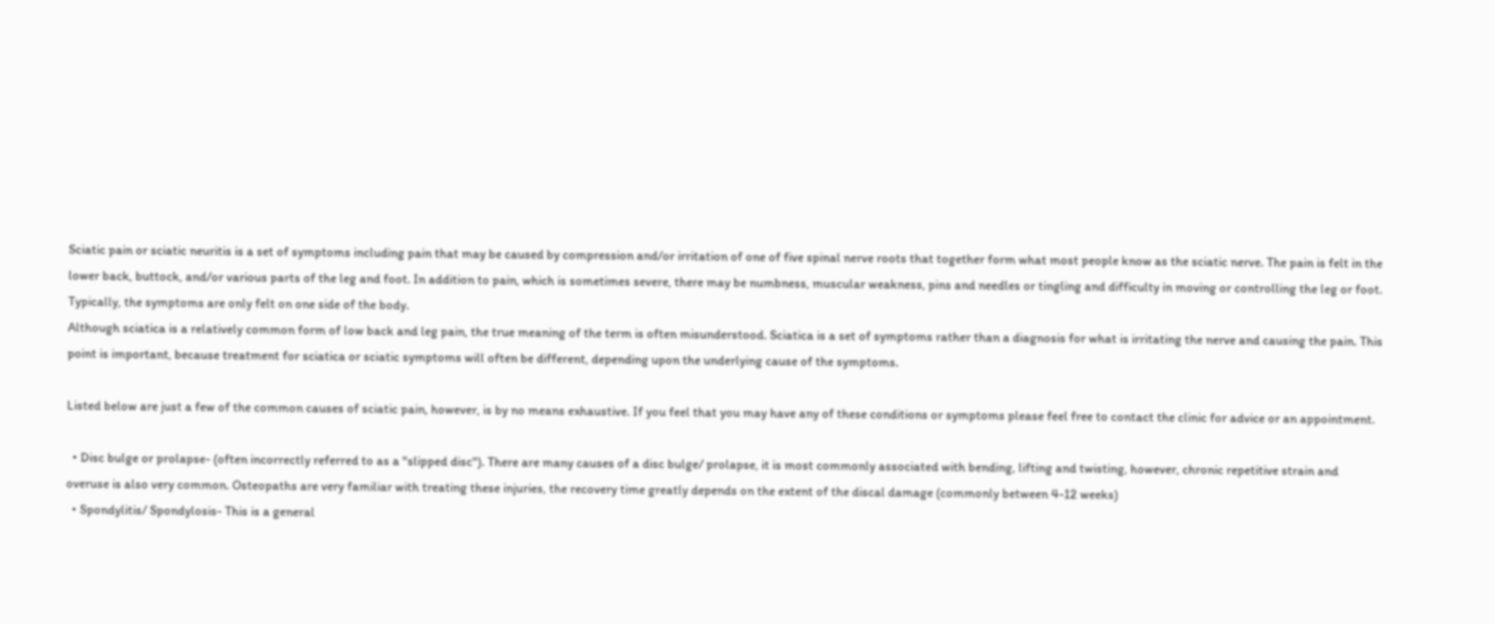Sciatic pain or sciatic neuritis is a set of symptoms including pain that may be caused by compression and/or irritation of one of five spinal nerve roots that together form what most people know as the sciatic nerve. The pain is felt in the lower back, buttock, and/or various parts of the leg and foot. In addition to pain, which is sometimes severe, there may be numbness, muscular weakness, pins and needles or tingling and difficulty in moving or controlling the leg or foot. Typically, the symptoms are only felt on one side of the body.
Although sciatica is a relatively common form of low back and leg pain, the true meaning of the term is often misunderstood. Sciatica is a set of symptoms rather than a diagnosis for what is irritating the nerve and causing the pain. This point is important, because treatment for sciatica or sciatic symptoms will often be different, depending upon the underlying cause of the symptoms.

Listed below are just a few of the common causes of sciatic pain, however, is by no means exhaustive. If you feel that you may have any of these conditions or symptoms please feel free to contact the clinic for advice or an appointment.

  • Disc bulge or prolapse- (often incorrectly referred to as a "slipped disc"). There are many causes of a disc bulge/ prolapse, it is most commonly associated with bending, lifting and twisting, however, chronic repetitive strain and overuse is also very common. Osteopaths are very familiar with treating these injuries, the recovery time greatly depends on the extent of the discal damage (commonly between 4-12 weeks)
  • Spondylitis/ Spondylosis- This is a general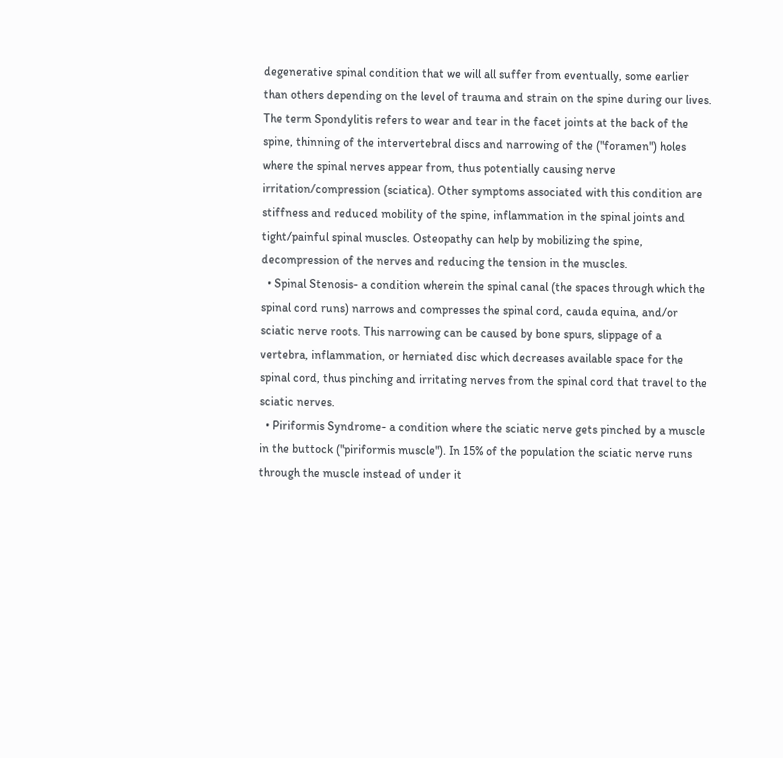degenerative spinal condition that we will all suffer from eventually, some earlier than others depending on the level of trauma and strain on the spine during our lives. The term Spondylitis refers to wear and tear in the facet joints at the back of the spine, thinning of the intervertebral discs and narrowing of the ("foramen") holes where the spinal nerves appear from, thus potentially causing nerve irritation/compression (sciatica). Other symptoms associated with this condition are stiffness and reduced mobility of the spine, inflammation in the spinal joints and tight/painful spinal muscles. Osteopathy can help by mobilizing the spine, decompression of the nerves and reducing the tension in the muscles.
  • Spinal Stenosis- a condition wherein the spinal canal (the spaces through which the spinal cord runs) narrows and compresses the spinal cord, cauda equina, and/or sciatic nerve roots. This narrowing can be caused by bone spurs, slippage of a vertebra, inflammation, or herniated disc which decreases available space for the spinal cord, thus pinching and irritating nerves from the spinal cord that travel to the sciatic nerves.
  • Piriformis Syndrome- a condition where the sciatic nerve gets pinched by a muscle in the buttock ("piriformis muscle"). In 15% of the population the sciatic nerve runs through the muscle instead of under it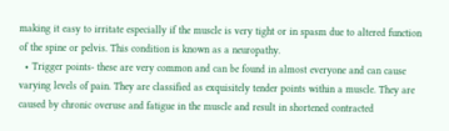making it easy to irritate especially if the muscle is very tight or in spasm due to altered function of the spine or pelvis. This condition is known as a neuropathy.
  • Trigger points- these are very common and can be found in almost everyone and can cause varying levels of pain. They are classified as exquisitely tender points within a muscle. They are caused by chronic overuse and fatigue in the muscle and result in shortened contracted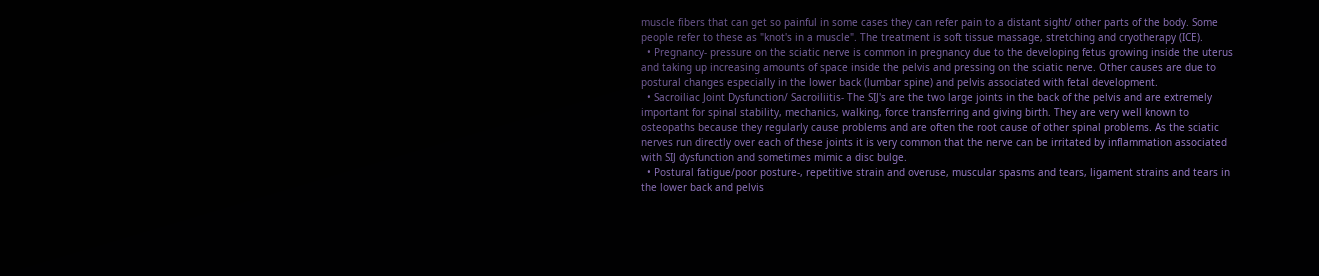muscle fibers that can get so painful in some cases they can refer pain to a distant sight/ other parts of the body. Some people refer to these as "knot's in a muscle". The treatment is soft tissue massage, stretching and cryotherapy (ICE).
  • Pregnancy- pressure on the sciatic nerve is common in pregnancy due to the developing fetus growing inside the uterus and taking up increasing amounts of space inside the pelvis and pressing on the sciatic nerve. Other causes are due to postural changes especially in the lower back (lumbar spine) and pelvis associated with fetal development.
  • Sacroiliac Joint Dysfunction/ Sacroiliitis- The SIJ's are the two large joints in the back of the pelvis and are extremely important for spinal stability, mechanics, walking, force transferring and giving birth. They are very well known to osteopaths because they regularly cause problems and are often the root cause of other spinal problems. As the sciatic nerves run directly over each of these joints it is very common that the nerve can be irritated by inflammation associated with SIJ dysfunction and sometimes mimic a disc bulge.
  • Postural fatigue/poor posture-, repetitive strain and overuse, muscular spasms and tears, ligament strains and tears in the lower back and pelvis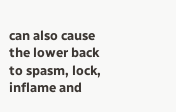can also cause the lower back to spasm, lock, inflame and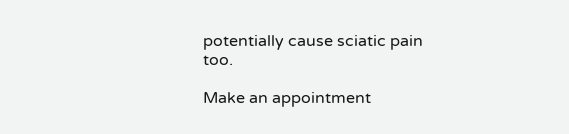potentially cause sciatic pain too.

Make an appointment